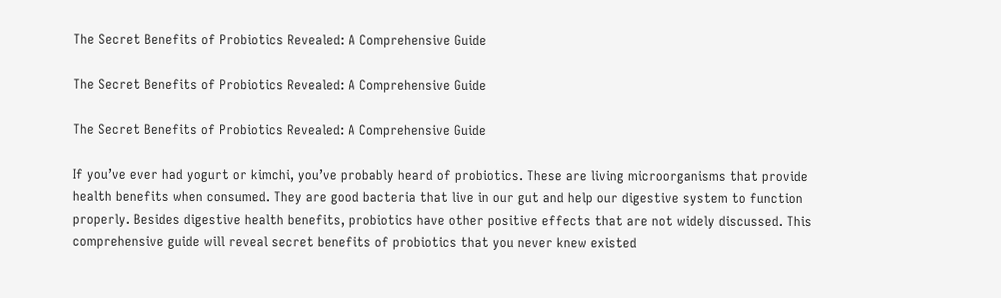The Secret Benefits of Probiotics Revealed: A Comprehensive Guide

The Secret Benefits of Probiotics Revealed: A Comprehensive Guide

The Secret Benefits of Probiotics Revealed: A Comprehensive Guide

If you’ve ever had yogurt or kimchi, you’ve probably heard of probiotics. These are living microorganisms that provide health benefits when consumed. They are good bacteria that live in our gut and help our digestive system to function properly. Besides digestive health benefits, probiotics have other positive effects that are not widely discussed. This comprehensive guide will reveal secret benefits of probiotics that you never knew existed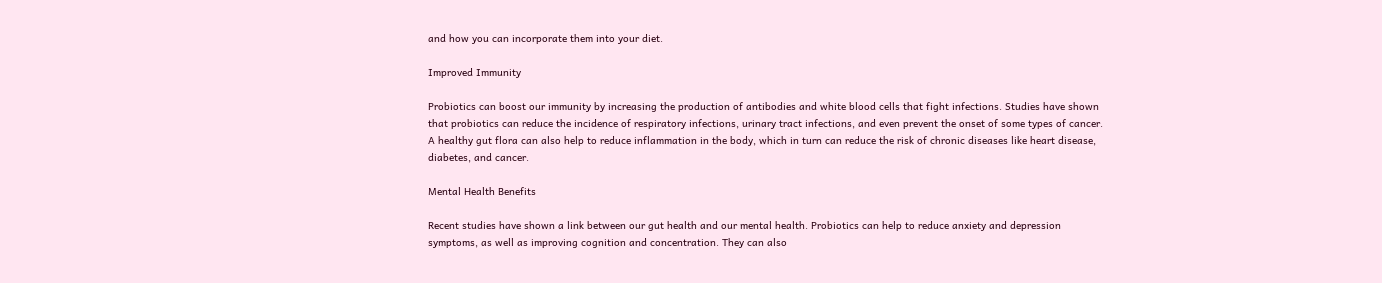and how you can incorporate them into your diet.

Improved Immunity

Probiotics can boost our immunity by increasing the production of antibodies and white blood cells that fight infections. Studies have shown that probiotics can reduce the incidence of respiratory infections, urinary tract infections, and even prevent the onset of some types of cancer. A healthy gut flora can also help to reduce inflammation in the body, which in turn can reduce the risk of chronic diseases like heart disease, diabetes, and cancer.

Mental Health Benefits

Recent studies have shown a link between our gut health and our mental health. Probiotics can help to reduce anxiety and depression symptoms, as well as improving cognition and concentration. They can also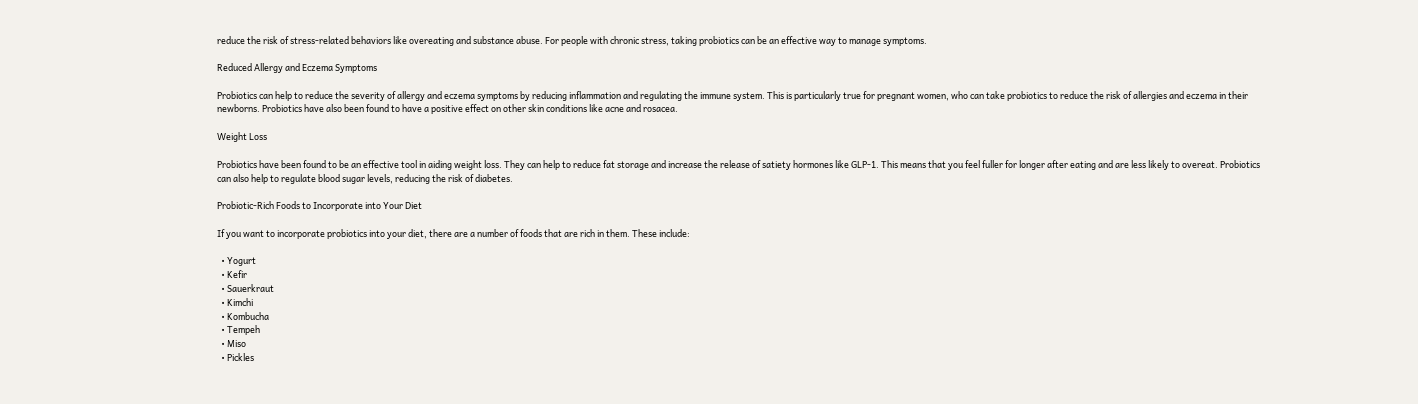reduce the risk of stress-related behaviors like overeating and substance abuse. For people with chronic stress, taking probiotics can be an effective way to manage symptoms.

Reduced Allergy and Eczema Symptoms

Probiotics can help to reduce the severity of allergy and eczema symptoms by reducing inflammation and regulating the immune system. This is particularly true for pregnant women, who can take probiotics to reduce the risk of allergies and eczema in their newborns. Probiotics have also been found to have a positive effect on other skin conditions like acne and rosacea.

Weight Loss

Probiotics have been found to be an effective tool in aiding weight loss. They can help to reduce fat storage and increase the release of satiety hormones like GLP-1. This means that you feel fuller for longer after eating and are less likely to overeat. Probiotics can also help to regulate blood sugar levels, reducing the risk of diabetes.

Probiotic-Rich Foods to Incorporate into Your Diet

If you want to incorporate probiotics into your diet, there are a number of foods that are rich in them. These include:

  • Yogurt
  • Kefir
  • Sauerkraut
  • Kimchi
  • Kombucha
  • Tempeh
  • Miso
  • Pickles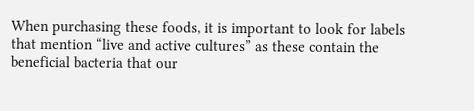When purchasing these foods, it is important to look for labels that mention “live and active cultures” as these contain the beneficial bacteria that our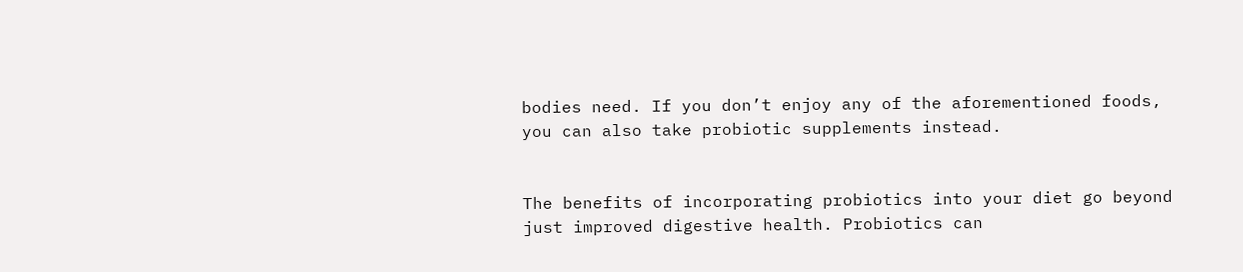bodies need. If you don’t enjoy any of the aforementioned foods, you can also take probiotic supplements instead.


The benefits of incorporating probiotics into your diet go beyond just improved digestive health. Probiotics can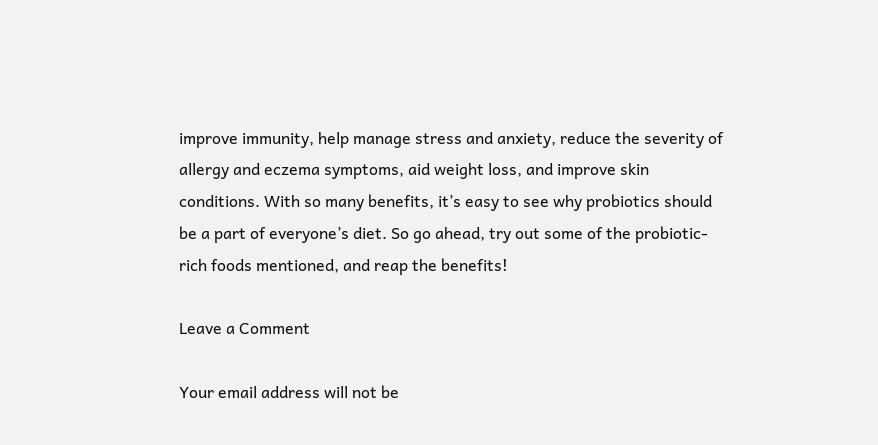improve immunity, help manage stress and anxiety, reduce the severity of allergy and eczema symptoms, aid weight loss, and improve skin conditions. With so many benefits, it’s easy to see why probiotics should be a part of everyone’s diet. So go ahead, try out some of the probiotic-rich foods mentioned, and reap the benefits!

Leave a Comment

Your email address will not be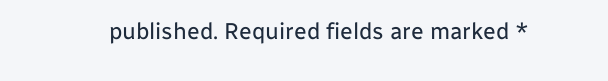published. Required fields are marked *